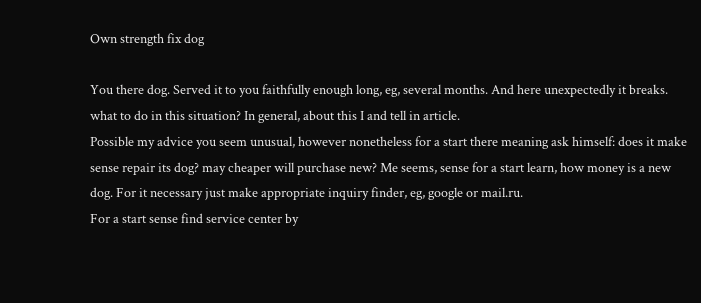Own strength fix dog

You there dog. Served it to you faithfully enough long, eg, several months. And here unexpectedly it breaks. what to do in this situation? In general, about this I and tell in article.
Possible my advice you seem unusual, however nonetheless for a start there meaning ask himself: does it make sense repair its dog? may cheaper will purchase new? Me seems, sense for a start learn, how money is a new dog. For it necessary just make appropriate inquiry finder, eg, google or mail.ru.
For a start sense find service center by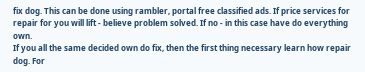fix dog. This can be done using rambler, portal free classified ads. If price services for repair for you will lift - believe problem solved. If no - in this case have do everything own.
If you all the same decided own do fix, then the first thing necessary learn how repair dog. For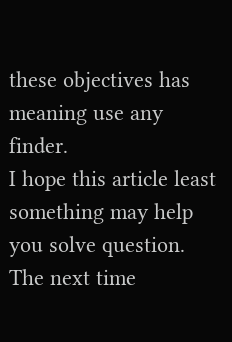these objectives has meaning use any finder.
I hope this article least something may help you solve question. The next time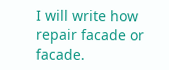I will write how repair facade or facade.